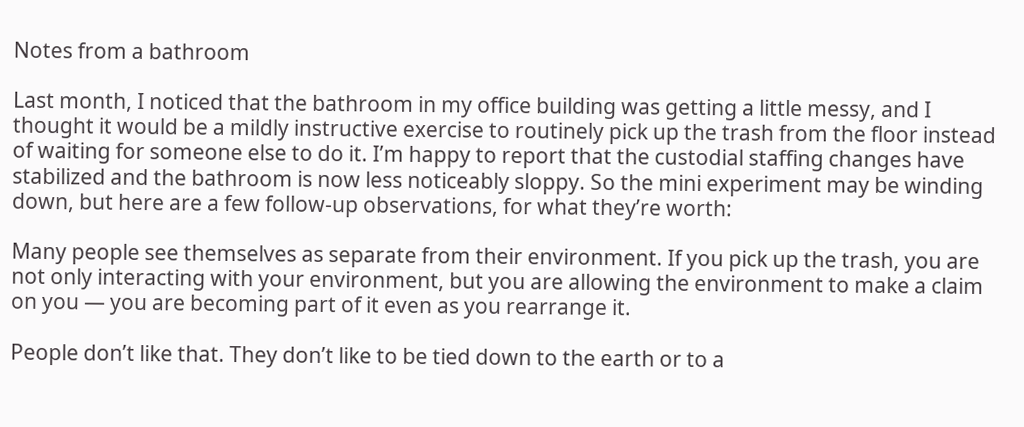Notes from a bathroom

Last month, I noticed that the bathroom in my office building was getting a little messy, and I thought it would be a mildly instructive exercise to routinely pick up the trash from the floor instead of waiting for someone else to do it. I’m happy to report that the custodial staffing changes have stabilized and the bathroom is now less noticeably sloppy. So the mini experiment may be winding down, but here are a few follow-up observations, for what they’re worth:

Many people see themselves as separate from their environment. If you pick up the trash, you are not only interacting with your environment, but you are allowing the environment to make a claim on you — you are becoming part of it even as you rearrange it.

People don’t like that. They don’t like to be tied down to the earth or to a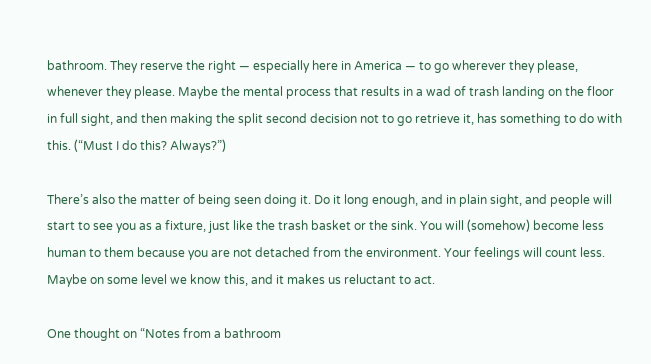bathroom. They reserve the right — especially here in America — to go wherever they please, whenever they please. Maybe the mental process that results in a wad of trash landing on the floor in full sight, and then making the split second decision not to go retrieve it, has something to do with this. (“Must I do this? Always?”)

There’s also the matter of being seen doing it. Do it long enough, and in plain sight, and people will start to see you as a fixture, just like the trash basket or the sink. You will (somehow) become less human to them because you are not detached from the environment. Your feelings will count less. Maybe on some level we know this, and it makes us reluctant to act.

One thought on “Notes from a bathroom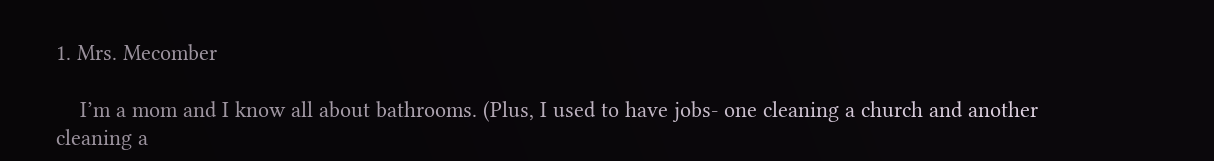1. Mrs. Mecomber

    I’m a mom and I know all about bathrooms. (Plus, I used to have jobs- one cleaning a church and another cleaning a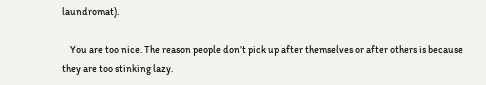laundromat).

    You are too nice. The reason people don’t pick up after themselves or after others is because they are too stinking lazy.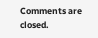Comments are closed.